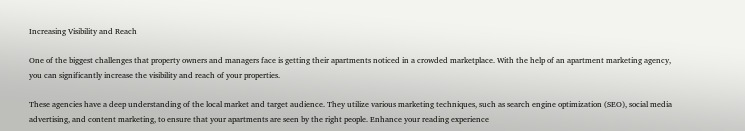Increasing Visibility and Reach

One of the biggest challenges that property owners and managers face is getting their apartments noticed in a crowded marketplace. With the help of an apartment marketing agency, you can significantly increase the visibility and reach of your properties.

These agencies have a deep understanding of the local market and target audience. They utilize various marketing techniques, such as search engine optimization (SEO), social media advertising, and content marketing, to ensure that your apartments are seen by the right people. Enhance your reading experience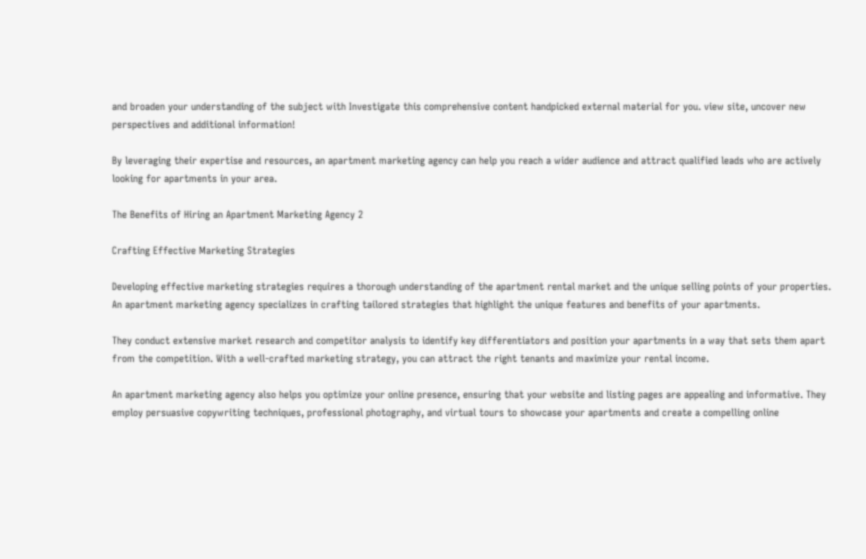and broaden your understanding of the subject with Investigate this comprehensive content handpicked external material for you. view site, uncover new perspectives and additional information!

By leveraging their expertise and resources, an apartment marketing agency can help you reach a wider audience and attract qualified leads who are actively looking for apartments in your area.

The Benefits of Hiring an Apartment Marketing Agency 2

Crafting Effective Marketing Strategies

Developing effective marketing strategies requires a thorough understanding of the apartment rental market and the unique selling points of your properties. An apartment marketing agency specializes in crafting tailored strategies that highlight the unique features and benefits of your apartments.

They conduct extensive market research and competitor analysis to identify key differentiators and position your apartments in a way that sets them apart from the competition. With a well-crafted marketing strategy, you can attract the right tenants and maximize your rental income.

An apartment marketing agency also helps you optimize your online presence, ensuring that your website and listing pages are appealing and informative. They employ persuasive copywriting techniques, professional photography, and virtual tours to showcase your apartments and create a compelling online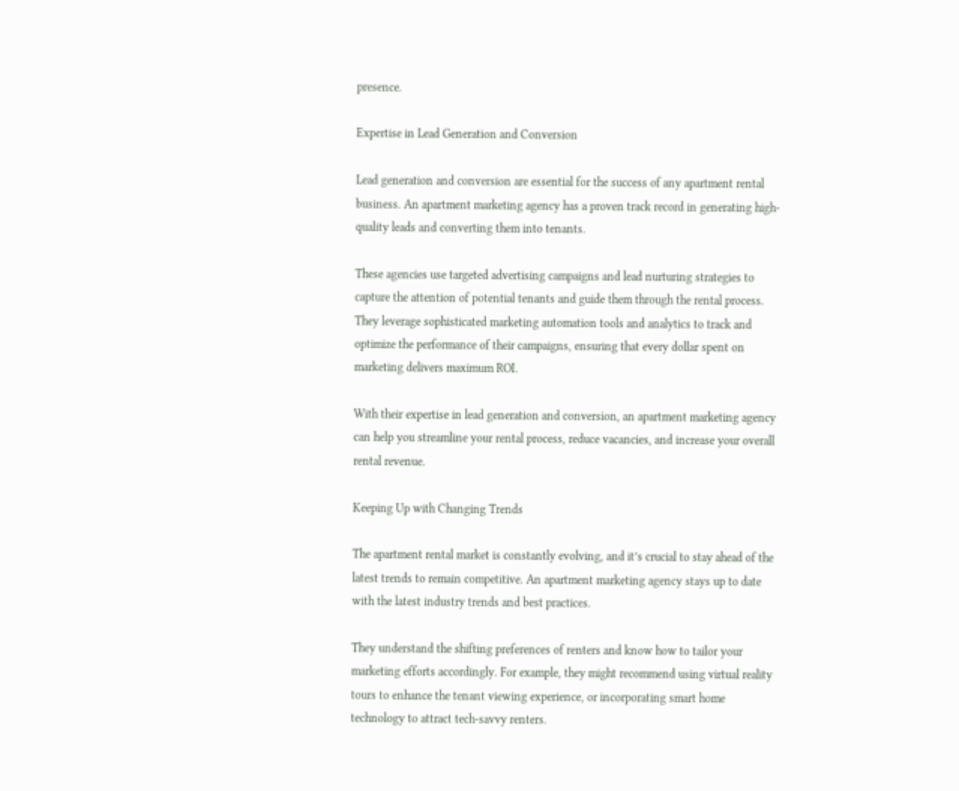presence.

Expertise in Lead Generation and Conversion

Lead generation and conversion are essential for the success of any apartment rental business. An apartment marketing agency has a proven track record in generating high-quality leads and converting them into tenants.

These agencies use targeted advertising campaigns and lead nurturing strategies to capture the attention of potential tenants and guide them through the rental process. They leverage sophisticated marketing automation tools and analytics to track and optimize the performance of their campaigns, ensuring that every dollar spent on marketing delivers maximum ROI.

With their expertise in lead generation and conversion, an apartment marketing agency can help you streamline your rental process, reduce vacancies, and increase your overall rental revenue.

Keeping Up with Changing Trends

The apartment rental market is constantly evolving, and it’s crucial to stay ahead of the latest trends to remain competitive. An apartment marketing agency stays up to date with the latest industry trends and best practices.

They understand the shifting preferences of renters and know how to tailor your marketing efforts accordingly. For example, they might recommend using virtual reality tours to enhance the tenant viewing experience, or incorporating smart home technology to attract tech-savvy renters.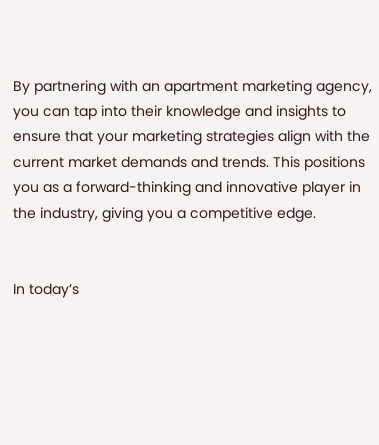By partnering with an apartment marketing agency, you can tap into their knowledge and insights to ensure that your marketing strategies align with the current market demands and trends. This positions you as a forward-thinking and innovative player in the industry, giving you a competitive edge.


In today’s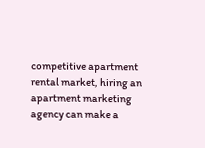competitive apartment rental market, hiring an apartment marketing agency can make a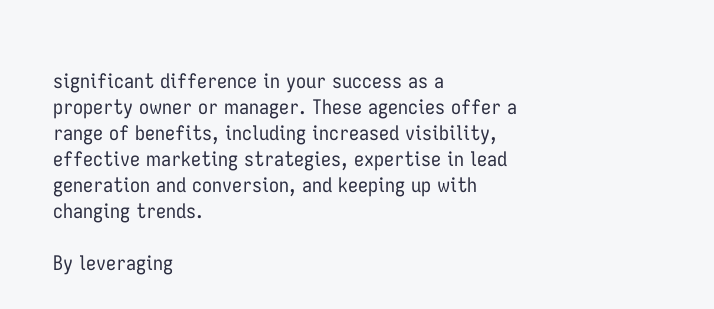significant difference in your success as a property owner or manager. These agencies offer a range of benefits, including increased visibility, effective marketing strategies, expertise in lead generation and conversion, and keeping up with changing trends.

By leveraging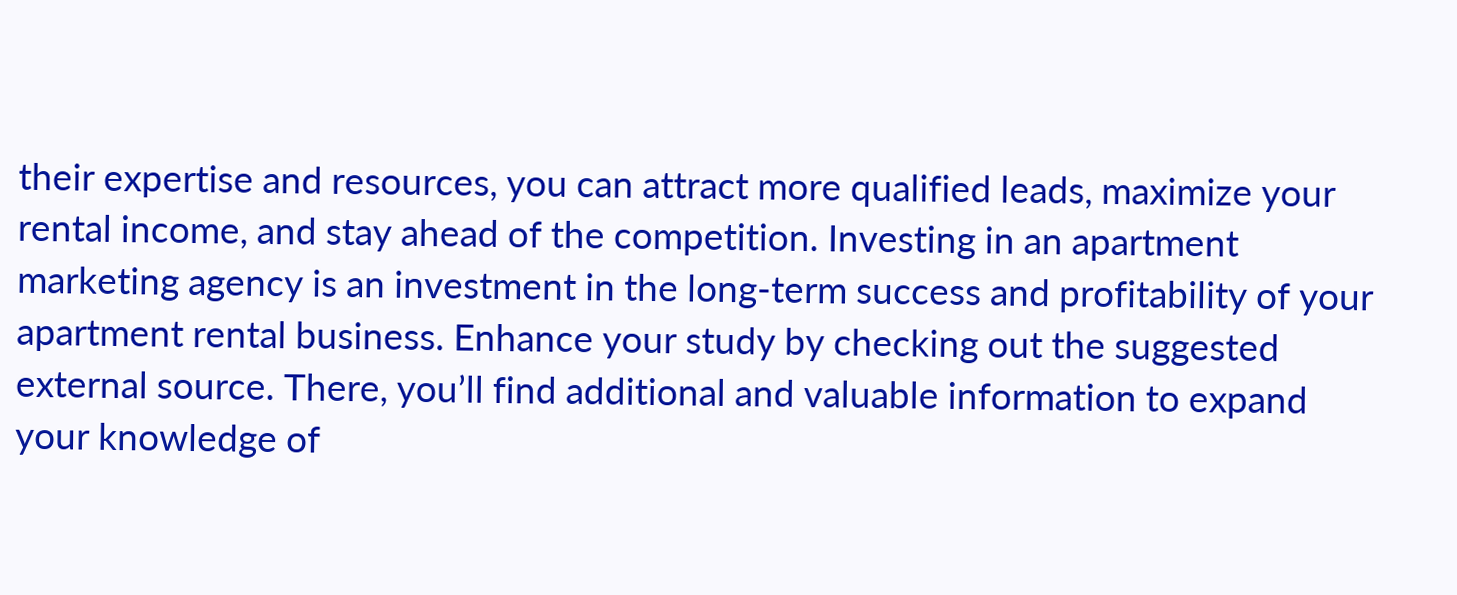their expertise and resources, you can attract more qualified leads, maximize your rental income, and stay ahead of the competition. Investing in an apartment marketing agency is an investment in the long-term success and profitability of your apartment rental business. Enhance your study by checking out the suggested external source. There, you’ll find additional and valuable information to expand your knowledge of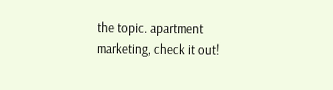the topic. apartment marketing, check it out!